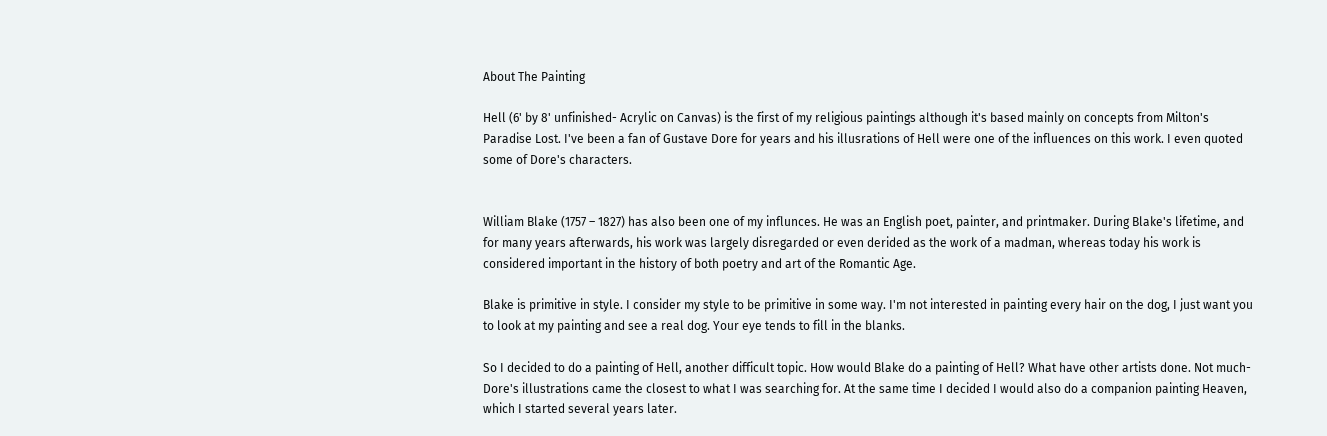About The Painting

Hell (6' by 8' unfinished- Acrylic on Canvas) is the first of my religious paintings although it's based mainly on concepts from Milton's Paradise Lost. I've been a fan of Gustave Dore for years and his illusrations of Hell were one of the influences on this work. I even quoted some of Dore's characters.


William Blake (1757 – 1827) has also been one of my influnces. He was an English poet, painter, and printmaker. During Blake's lifetime, and for many years afterwards, his work was largely disregarded or even derided as the work of a madman, whereas today his work is considered important in the history of both poetry and art of the Romantic Age.

Blake is primitive in style. I consider my style to be primitive in some way. I'm not interested in painting every hair on the dog, I just want you to look at my painting and see a real dog. Your eye tends to fill in the blanks.

So I decided to do a painting of Hell, another difficult topic. How would Blake do a painting of Hell? What have other artists done. Not much- Dore's illustrations came the closest to what I was searching for. At the same time I decided I would also do a companion painting Heaven, which I started several years later.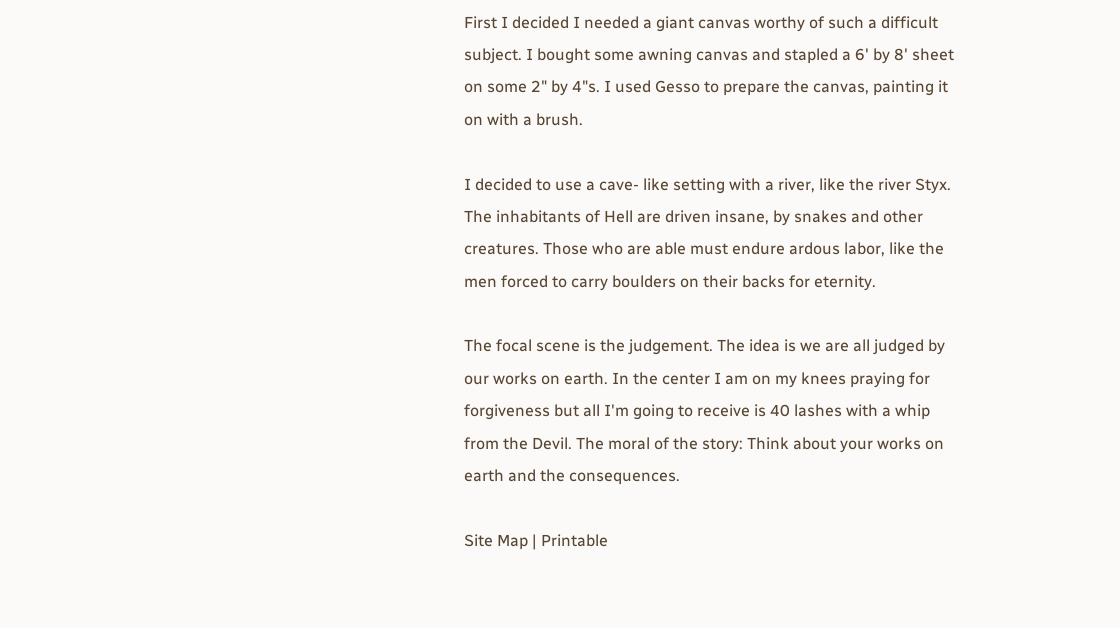First I decided I needed a giant canvas worthy of such a difficult subject. I bought some awning canvas and stapled a 6' by 8' sheet on some 2" by 4"s. I used Gesso to prepare the canvas, painting it on with a brush.

I decided to use a cave- like setting with a river, like the river Styx. The inhabitants of Hell are driven insane, by snakes and other creatures. Those who are able must endure ardous labor, like the men forced to carry boulders on their backs for eternity.

The focal scene is the judgement. The idea is we are all judged by our works on earth. In the center I am on my knees praying for forgiveness but all I'm going to receive is 40 lashes with a whip from the Devil. The moral of the story: Think about your works on earth and the consequences.

Site Map | Printable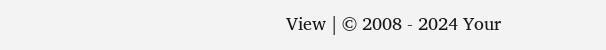View | © 2008 - 2024 Your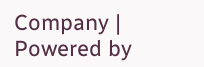Company | Powered by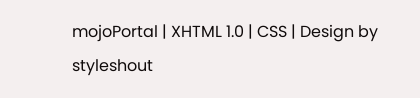mojoPortal | XHTML 1.0 | CSS | Design by styleshout